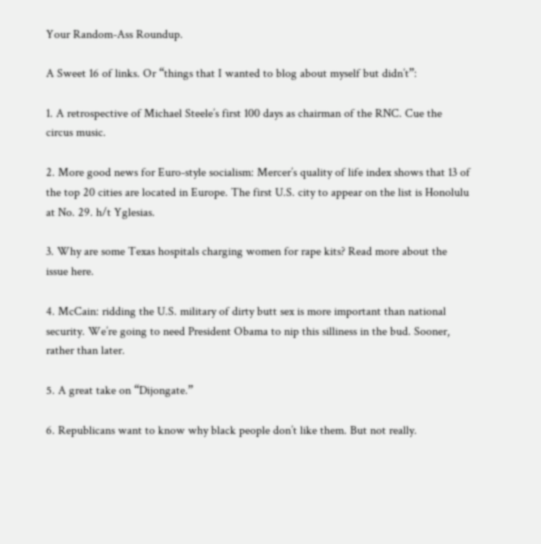Your Random-Ass Roundup.

A Sweet 16 of links. Or “things that I wanted to blog about myself but didn’t”:

1. A retrospective of Michael Steele’s first 100 days as chairman of the RNC. Cue the circus music.

2. More good news for Euro-style socialism: Mercer’s quality of life index shows that 13 of the top 20 cities are located in Europe. The first U.S. city to appear on the list is Honolulu at No. 29. h/t Yglesias.

3. Why are some Texas hospitals charging women for rape kits? Read more about the issue here.

4. McCain: ridding the U.S. military of dirty butt sex is more important than national security. We’re going to need President Obama to nip this silliness in the bud. Sooner, rather than later.

5. A great take on “Dijongate.”

6. Republicans want to know why black people don’t like them. But not really.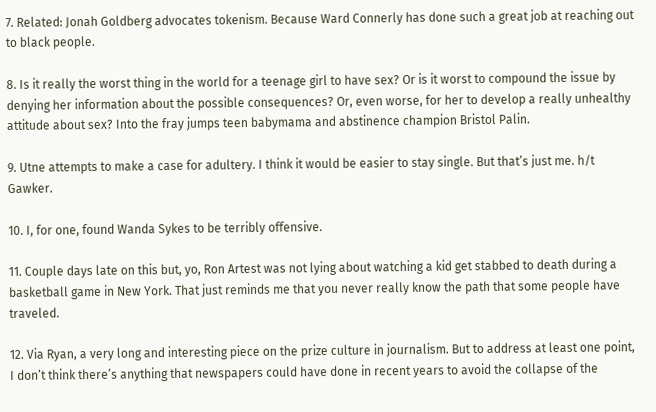7. Related: Jonah Goldberg advocates tokenism. Because Ward Connerly has done such a great job at reaching out to black people.

8. Is it really the worst thing in the world for a teenage girl to have sex? Or is it worst to compound the issue by denying her information about the possible consequences? Or, even worse, for her to develop a really unhealthy attitude about sex? Into the fray jumps teen babymama and abstinence champion Bristol Palin.

9. Utne attempts to make a case for adultery. I think it would be easier to stay single. But that’s just me. h/t Gawker.

10. I, for one, found Wanda Sykes to be terribly offensive.

11. Couple days late on this but, yo, Ron Artest was not lying about watching a kid get stabbed to death during a basketball game in New York. That just reminds me that you never really know the path that some people have traveled.

12. Via Ryan, a very long and interesting piece on the prize culture in journalism. But to address at least one point, I don’t think there’s anything that newspapers could have done in recent years to avoid the collapse of the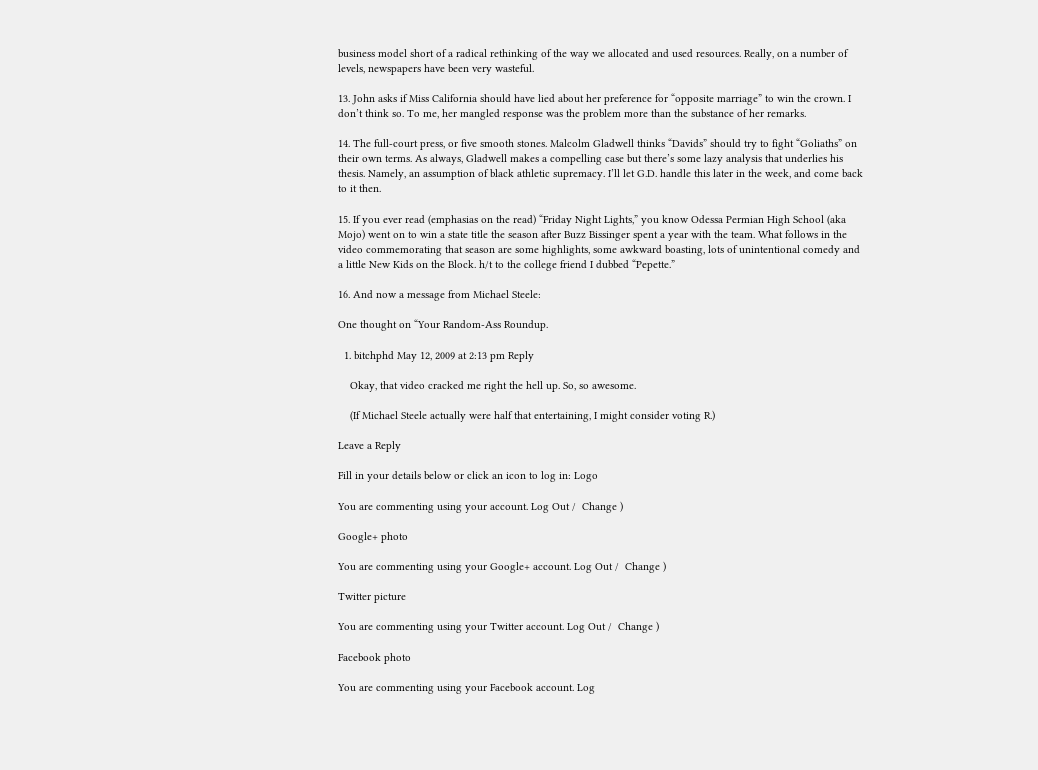business model short of a radical rethinking of the way we allocated and used resources. Really, on a number of levels, newspapers have been very wasteful.

13. John asks if Miss California should have lied about her preference for “opposite marriage” to win the crown. I don’t think so. To me, her mangled response was the problem more than the substance of her remarks.

14. The full-court press, or five smooth stones. Malcolm Gladwell thinks “Davids” should try to fight “Goliaths” on their own terms. As always, Gladwell makes a compelling case but there’s some lazy analysis that underlies his thesis. Namely, an assumption of black athletic supremacy. I’ll let G.D. handle this later in the week, and come back to it then.

15. If you ever read (emphasias on the read) “Friday Night Lights,” you know Odessa Permian High School (aka Mojo) went on to win a state title the season after Buzz Bissinger spent a year with the team. What follows in the video commemorating that season are some highlights, some awkward boasting, lots of unintentional comedy and a little New Kids on the Block. h/t to the college friend I dubbed “Pepette.”

16. And now a message from Michael Steele:

One thought on “Your Random-Ass Roundup.

  1. bitchphd May 12, 2009 at 2:13 pm Reply

    Okay, that video cracked me right the hell up. So, so awesome.

    (If Michael Steele actually were half that entertaining, I might consider voting R.)

Leave a Reply

Fill in your details below or click an icon to log in: Logo

You are commenting using your account. Log Out /  Change )

Google+ photo

You are commenting using your Google+ account. Log Out /  Change )

Twitter picture

You are commenting using your Twitter account. Log Out /  Change )

Facebook photo

You are commenting using your Facebook account. Log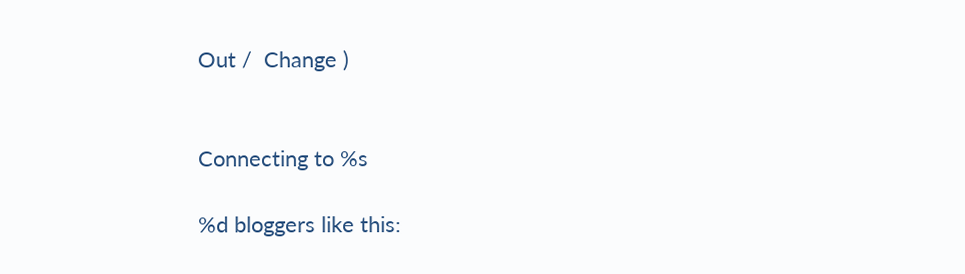Out /  Change )


Connecting to %s

%d bloggers like this: